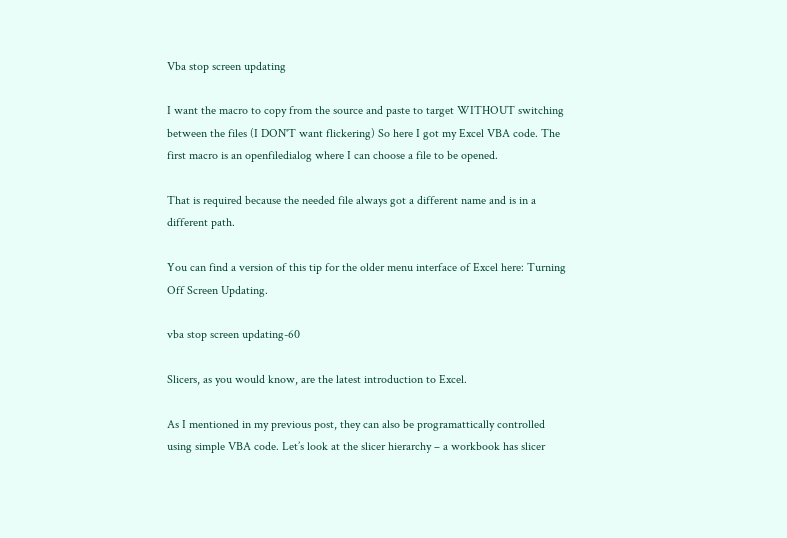Vba stop screen updating

I want the macro to copy from the source and paste to target WITHOUT switching between the files (I DON'T want flickering) So here I got my Excel VBA code. The first macro is an openfiledialog where I can choose a file to be opened.

That is required because the needed file always got a different name and is in a different path.

You can find a version of this tip for the older menu interface of Excel here: Turning Off Screen Updating.

vba stop screen updating-60

Slicers, as you would know, are the latest introduction to Excel.

As I mentioned in my previous post, they can also be programattically controlled using simple VBA code. Let’s look at the slicer hierarchy – a workbook has slicer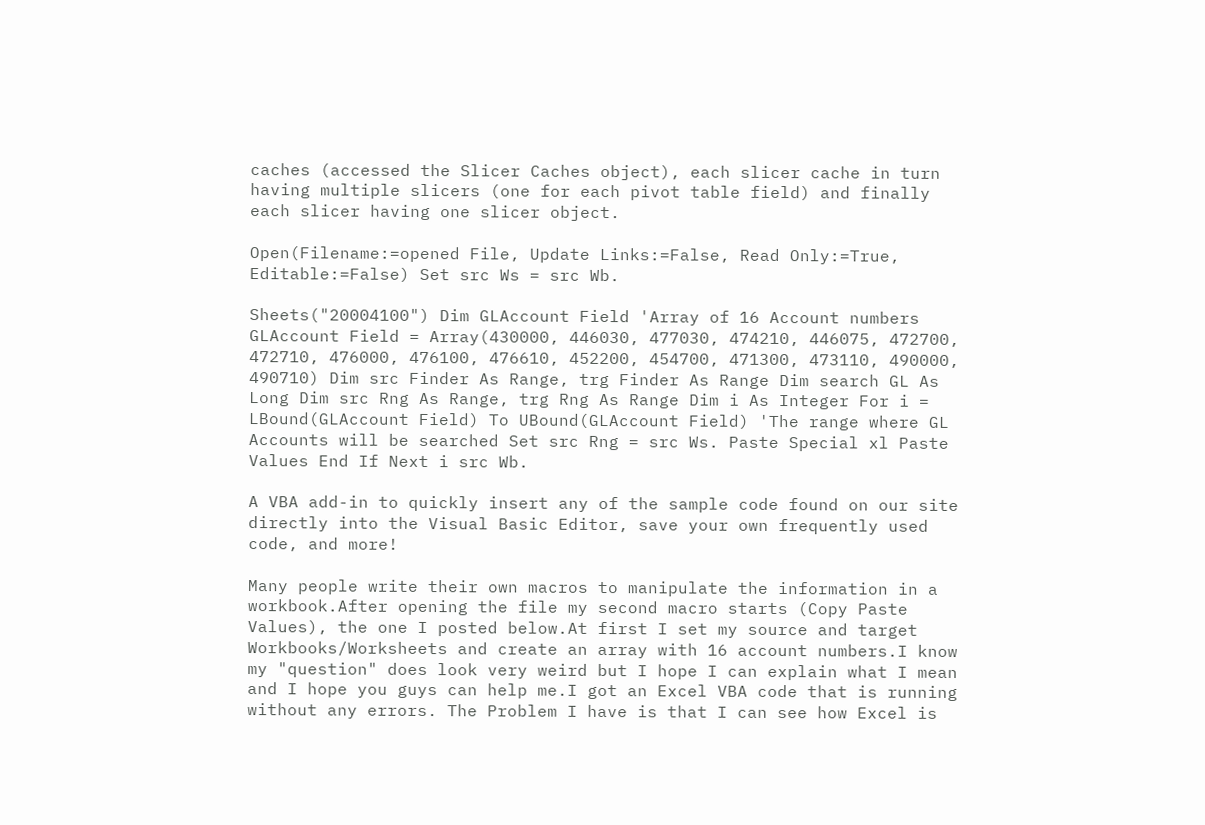caches (accessed the Slicer Caches object), each slicer cache in turn having multiple slicers (one for each pivot table field) and finally each slicer having one slicer object.

Open(Filename:=opened File, Update Links:=False, Read Only:=True, Editable:=False) Set src Ws = src Wb.

Sheets("20004100") Dim GLAccount Field 'Array of 16 Account numbers GLAccount Field = Array(430000, 446030, 477030, 474210, 446075, 472700, 472710, 476000, 476100, 476610, 452200, 454700, 471300, 473110, 490000, 490710) Dim src Finder As Range, trg Finder As Range Dim search GL As Long Dim src Rng As Range, trg Rng As Range Dim i As Integer For i = LBound(GLAccount Field) To UBound(GLAccount Field) 'The range where GL Accounts will be searched Set src Rng = src Ws. Paste Special xl Paste Values End If Next i src Wb.

A VBA add-in to quickly insert any of the sample code found on our site directly into the Visual Basic Editor, save your own frequently used code, and more!

Many people write their own macros to manipulate the information in a workbook.After opening the file my second macro starts (Copy Paste Values), the one I posted below.At first I set my source and target Workbooks/Worksheets and create an array with 16 account numbers.I know my "question" does look very weird but I hope I can explain what I mean and I hope you guys can help me.I got an Excel VBA code that is running without any errors. The Problem I have is that I can see how Excel is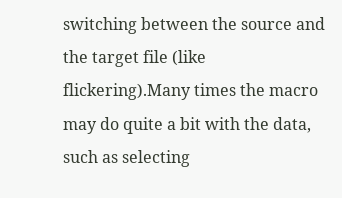switching between the source and the target file (like flickering).Many times the macro may do quite a bit with the data, such as selecting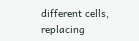different cells, replacing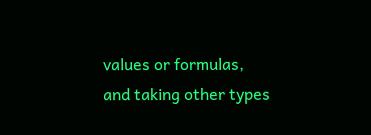values or formulas, and taking other types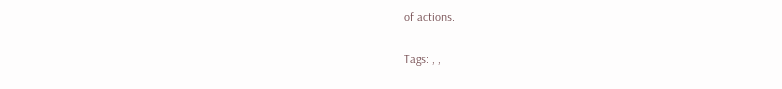of actions.

Tags: , ,